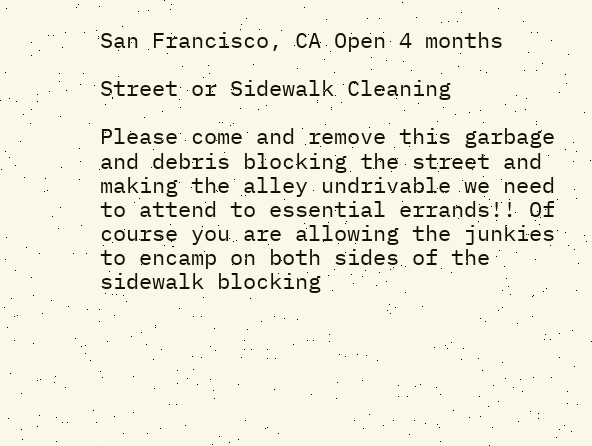San Francisco, CA Open 4 months

Street or Sidewalk Cleaning

Please come and remove this garbage and debris blocking the street and making the alley undrivable we need to attend to essential errands!! Of course you are allowing the junkies to encamp on both sides of the sidewalk blocking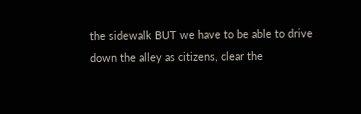the sidewalk BUT we have to be able to drive down the alley as citizens, clear the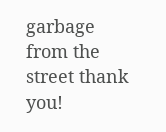garbage from the street thank you!